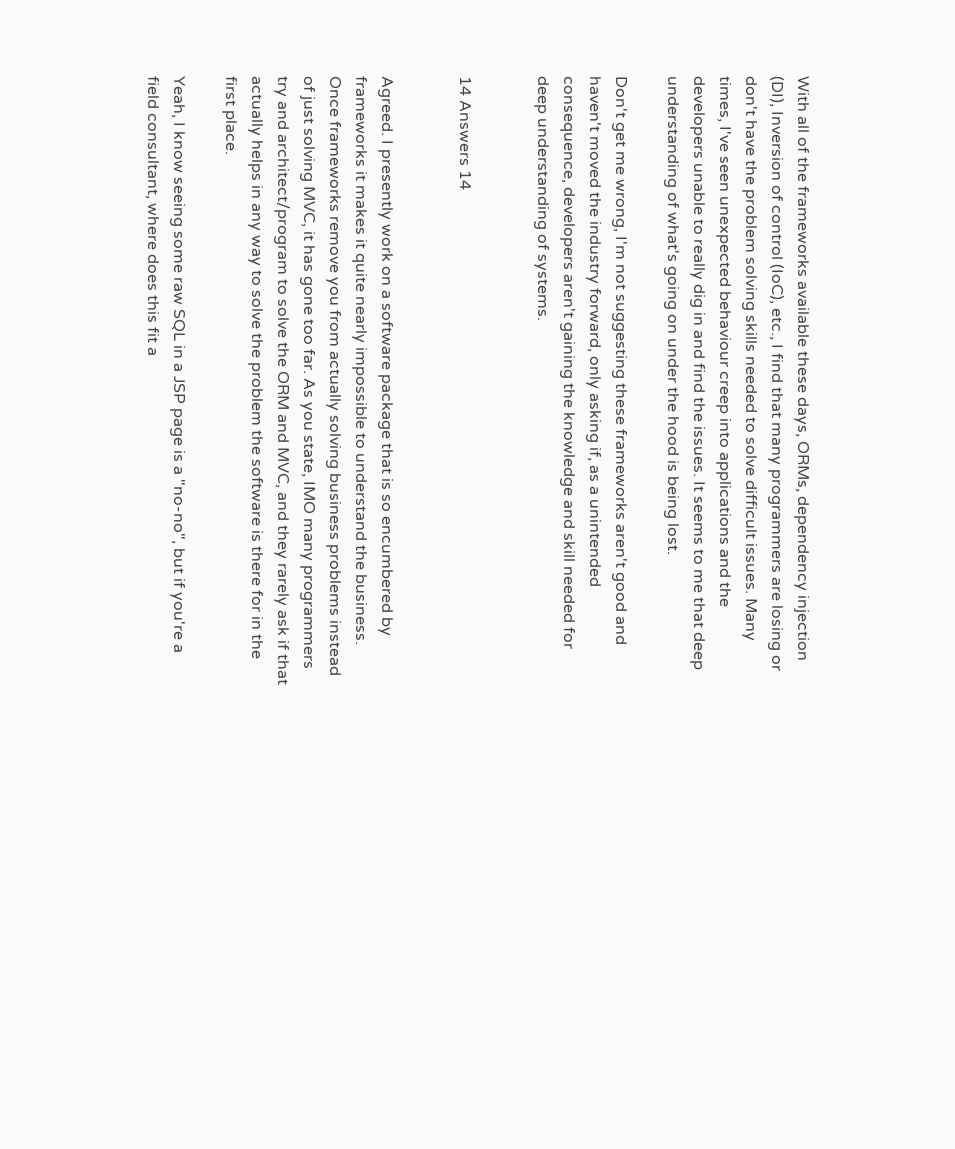With all of the frameworks available these days, ORMs, dependency injection (DI), Inversion of control (IoC), etc., I find that many programmers are losing or don't have the problem solving skills needed to solve difficult issues. Many times, I've seen unexpected behaviour creep into applications and the developers unable to really dig in and find the issues. It seems to me that deep understanding of what's going on under the hood is being lost.

Don't get me wrong, I'm not suggesting these frameworks aren't good and haven't moved the industry forward, only asking if, as a unintended consequence, developers aren't gaining the knowledge and skill needed for deep understanding of systems.


14 Answers 14


Agreed. I presently work on a software package that is so encumbered by frameworks it makes it quite nearly impossible to understand the business. Once frameworks remove you from actually solving business problems instead of just solving MVC, it has gone too far. As you state, IMO many programmers try and architect/program to solve the ORM and MVC, and they rarely ask if that actually helps in any way to solve the problem the software is there for in the first place.

Yeah, I know seeing some raw SQL in a JSP page is a "no-no", but if you're a field consultant, where does this fit a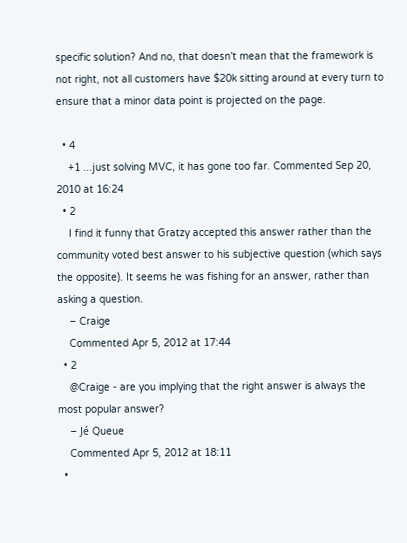specific solution? And no, that doesn't mean that the framework is not right, not all customers have $20k sitting around at every turn to ensure that a minor data point is projected on the page.

  • 4
    +1 ...just solving MVC, it has gone too far. Commented Sep 20, 2010 at 16:24
  • 2
    I find it funny that Gratzy accepted this answer rather than the community voted best answer to his subjective question (which says the opposite). It seems he was fishing for an answer, rather than asking a question.
    – Craige
    Commented Apr 5, 2012 at 17:44
  • 2
    @Craige - are you implying that the right answer is always the most popular answer?
    – Jé Queue
    Commented Apr 5, 2012 at 18:11
  •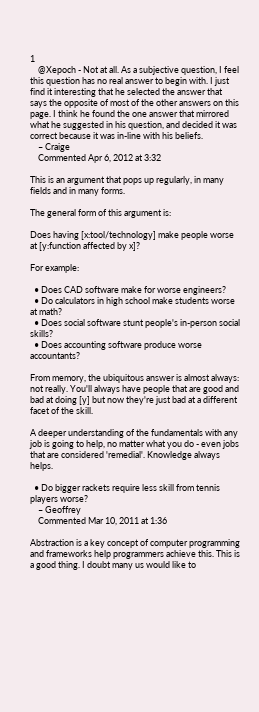1
    @Xepoch - Not at all. As a subjective question, I feel this question has no real answer to begin with. I just find it interesting that he selected the answer that says the opposite of most of the other answers on this page. I think he found the one answer that mirrored what he suggested in his question, and decided it was correct because it was in-line with his beliefs.
    – Craige
    Commented Apr 6, 2012 at 3:32

This is an argument that pops up regularly, in many fields and in many forms.

The general form of this argument is:

Does having [x:tool/technology] make people worse at [y:function affected by x]?

For example:

  • Does CAD software make for worse engineers?
  • Do calculators in high school make students worse at math?
  • Does social software stunt people's in-person social skills?
  • Does accounting software produce worse accountants?

From memory, the ubiquitous answer is almost always: not really. You'll always have people that are good and bad at doing [y] but now they're just bad at a different facet of the skill.

A deeper understanding of the fundamentals with any job is going to help, no matter what you do - even jobs that are considered 'remedial'. Knowledge always helps.

  • Do bigger rackets require less skill from tennis players worse?
    – Geoffrey
    Commented Mar 10, 2011 at 1:36

Abstraction is a key concept of computer programming and frameworks help programmers achieve this. This is a good thing. I doubt many us would like to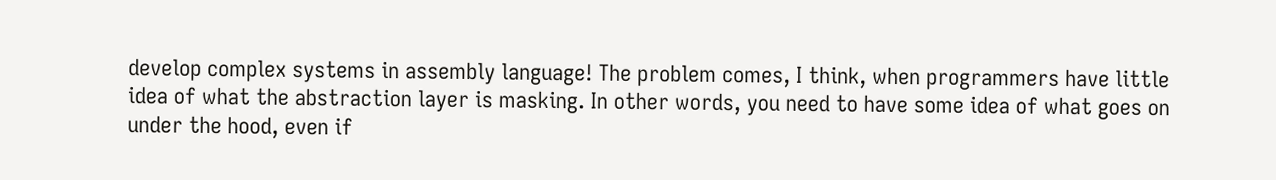develop complex systems in assembly language! The problem comes, I think, when programmers have little idea of what the abstraction layer is masking. In other words, you need to have some idea of what goes on under the hood, even if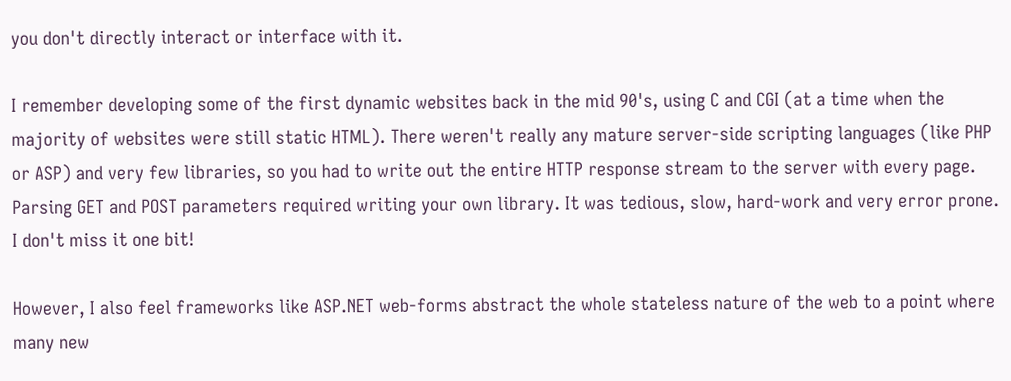you don't directly interact or interface with it.

I remember developing some of the first dynamic websites back in the mid 90's, using C and CGI (at a time when the majority of websites were still static HTML). There weren't really any mature server-side scripting languages (like PHP or ASP) and very few libraries, so you had to write out the entire HTTP response stream to the server with every page. Parsing GET and POST parameters required writing your own library. It was tedious, slow, hard-work and very error prone. I don't miss it one bit!

However, I also feel frameworks like ASP.NET web-forms abstract the whole stateless nature of the web to a point where many new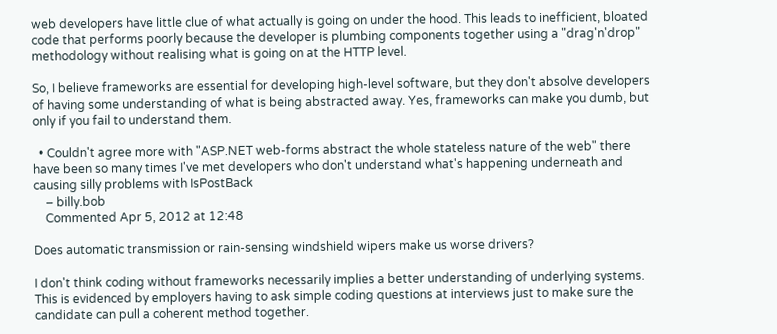web developers have little clue of what actually is going on under the hood. This leads to inefficient, bloated code that performs poorly because the developer is plumbing components together using a "drag'n'drop" methodology without realising what is going on at the HTTP level.

So, I believe frameworks are essential for developing high-level software, but they don't absolve developers of having some understanding of what is being abstracted away. Yes, frameworks can make you dumb, but only if you fail to understand them.

  • Couldn't agree more with "ASP.NET web-forms abstract the whole stateless nature of the web" there have been so many times I've met developers who don't understand what's happening underneath and causing silly problems with IsPostBack
    – billy.bob
    Commented Apr 5, 2012 at 12:48

Does automatic transmission or rain-sensing windshield wipers make us worse drivers?

I don't think coding without frameworks necessarily implies a better understanding of underlying systems. This is evidenced by employers having to ask simple coding questions at interviews just to make sure the candidate can pull a coherent method together.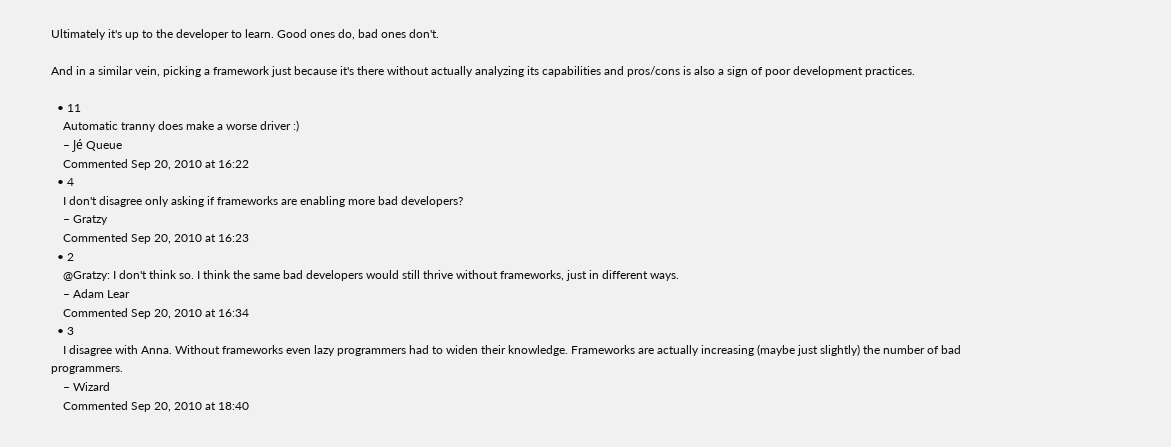Ultimately it's up to the developer to learn. Good ones do, bad ones don't.

And in a similar vein, picking a framework just because it's there without actually analyzing its capabilities and pros/cons is also a sign of poor development practices.

  • 11
    Automatic tranny does make a worse driver :)
    – Jé Queue
    Commented Sep 20, 2010 at 16:22
  • 4
    I don't disagree only asking if frameworks are enabling more bad developers?
    – Gratzy
    Commented Sep 20, 2010 at 16:23
  • 2
    @Gratzy: I don't think so. I think the same bad developers would still thrive without frameworks, just in different ways.
    – Adam Lear
    Commented Sep 20, 2010 at 16:34
  • 3
    I disagree with Anna. Without frameworks even lazy programmers had to widen their knowledge. Frameworks are actually increasing (maybe just slightly) the number of bad programmers.
    – Wizard
    Commented Sep 20, 2010 at 18:40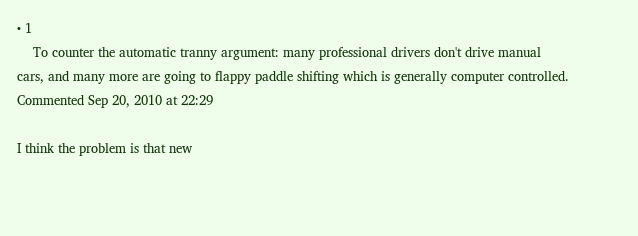• 1
    To counter the automatic tranny argument: many professional drivers don't drive manual cars, and many more are going to flappy paddle shifting which is generally computer controlled. Commented Sep 20, 2010 at 22:29

I think the problem is that new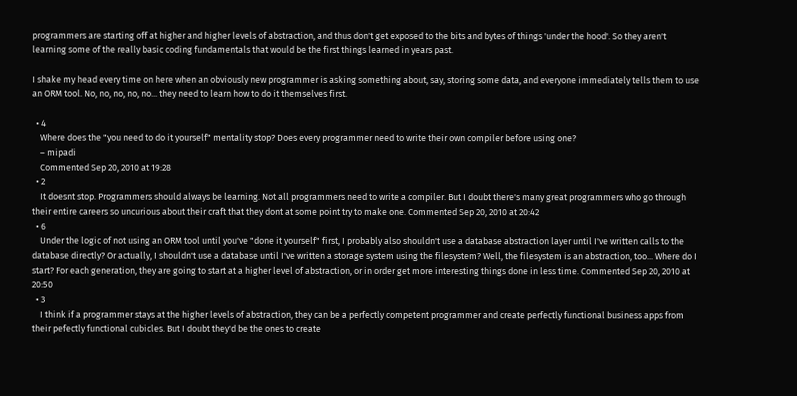programmers are starting off at higher and higher levels of abstraction, and thus don't get exposed to the bits and bytes of things 'under the hood'. So they aren't learning some of the really basic coding fundamentals that would be the first things learned in years past.

I shake my head every time on here when an obviously new programmer is asking something about, say, storing some data, and everyone immediately tells them to use an ORM tool. No, no, no, no, no... they need to learn how to do it themselves first.

  • 4
    Where does the "you need to do it yourself" mentality stop? Does every programmer need to write their own compiler before using one?
    – mipadi
    Commented Sep 20, 2010 at 19:28
  • 2
    It doesnt stop. Programmers should always be learning. Not all programmers need to write a compiler. But I doubt there's many great programmers who go through their entire careers so uncurious about their craft that they dont at some point try to make one. Commented Sep 20, 2010 at 20:42
  • 6
    Under the logic of not using an ORM tool until you've "done it yourself" first, I probably also shouldn't use a database abstraction layer until I've written calls to the database directly? Or actually, I shouldn't use a database until I've written a storage system using the filesystem? Well, the filesystem is an abstraction, too... Where do I start? For each generation, they are going to start at a higher level of abstraction, or in order get more interesting things done in less time. Commented Sep 20, 2010 at 20:50
  • 3
    I think if a programmer stays at the higher levels of abstraction, they can be a perfectly competent programmer and create perfectly functional business apps from their pefectly functional cubicles. But I doubt they'd be the ones to create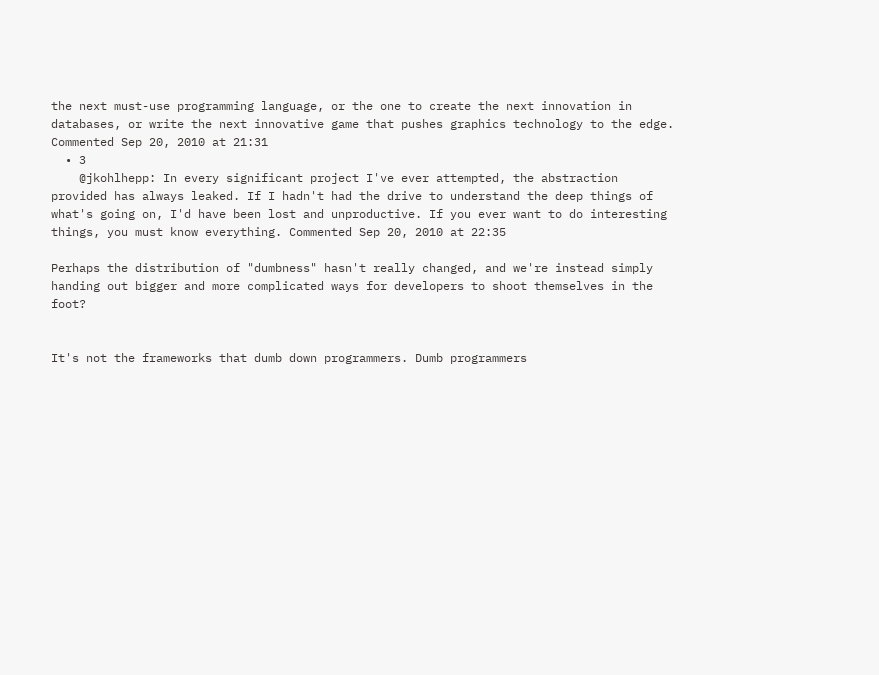the next must-use programming language, or the one to create the next innovation in databases, or write the next innovative game that pushes graphics technology to the edge. Commented Sep 20, 2010 at 21:31
  • 3
    @jkohlhepp: In every significant project I've ever attempted, the abstraction provided has always leaked. If I hadn't had the drive to understand the deep things of what's going on, I'd have been lost and unproductive. If you ever want to do interesting things, you must know everything. Commented Sep 20, 2010 at 22:35

Perhaps the distribution of "dumbness" hasn't really changed, and we're instead simply handing out bigger and more complicated ways for developers to shoot themselves in the foot?


It's not the frameworks that dumb down programmers. Dumb programmers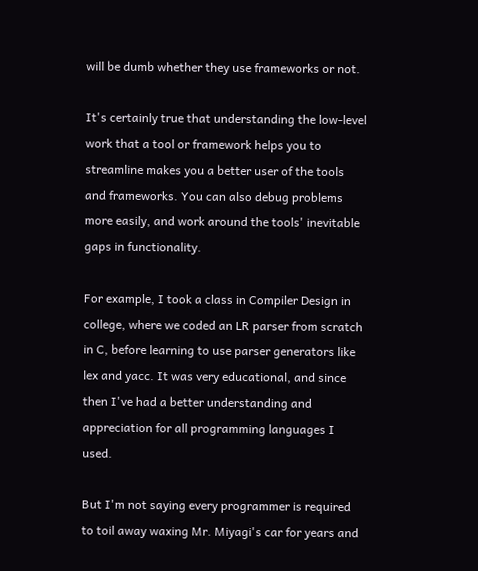will be dumb whether they use frameworks or not.

It's certainly true that understanding the low-level work that a tool or framework helps you to streamline makes you a better user of the tools and frameworks. You can also debug problems more easily, and work around the tools' inevitable gaps in functionality.

For example, I took a class in Compiler Design in college, where we coded an LR parser from scratch in C, before learning to use parser generators like lex and yacc. It was very educational, and since then I've had a better understanding and appreciation for all programming languages I used.

But I'm not saying every programmer is required to toil away waxing Mr. Miyagi's car for years and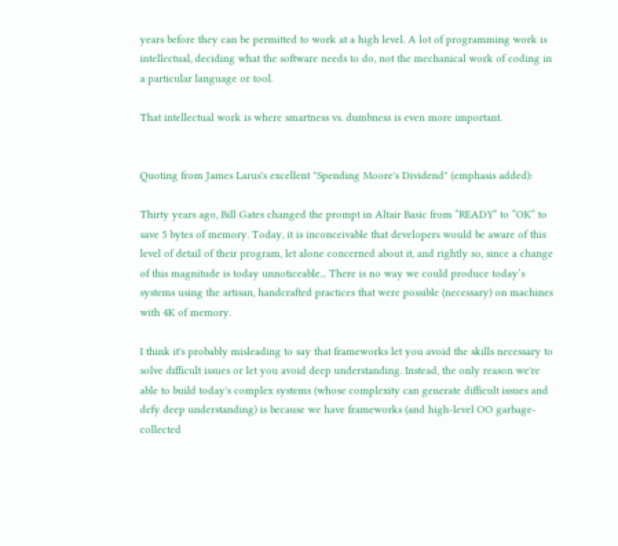years before they can be permitted to work at a high level. A lot of programming work is intellectual, deciding what the software needs to do, not the mechanical work of coding in a particular language or tool.

That intellectual work is where smartness vs. dumbness is even more important.


Quoting from James Larus's excellent "Spending Moore's Dividend" (emphasis added):

Thirty years ago, Bill Gates changed the prompt in Altair Basic from “READY” to “OK” to save 5 bytes of memory. Today, it is inconceivable that developers would be aware of this level of detail of their program, let alone concerned about it, and rightly so, since a change of this magnitude is today unnoticeable... There is no way we could produce today’s systems using the artisan, handcrafted practices that were possible (necessary) on machines with 4K of memory.

I think it's probably misleading to say that frameworks let you avoid the skills necessary to solve difficult issues or let you avoid deep understanding. Instead, the only reason we're able to build today's complex systems (whose complexity can generate difficult issues and defy deep understanding) is because we have frameworks (and high-level OO garbage-collected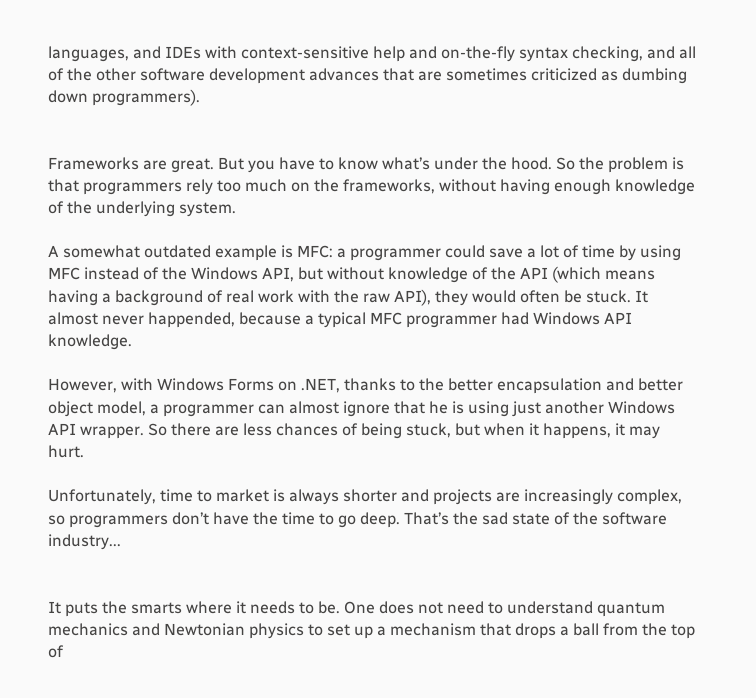languages, and IDEs with context-sensitive help and on-the-fly syntax checking, and all of the other software development advances that are sometimes criticized as dumbing down programmers).


Frameworks are great. But you have to know what’s under the hood. So the problem is that programmers rely too much on the frameworks, without having enough knowledge of the underlying system.

A somewhat outdated example is MFC: a programmer could save a lot of time by using MFC instead of the Windows API, but without knowledge of the API (which means having a background of real work with the raw API), they would often be stuck. It almost never happended, because a typical MFC programmer had Windows API knowledge.

However, with Windows Forms on .NET, thanks to the better encapsulation and better object model, a programmer can almost ignore that he is using just another Windows API wrapper. So there are less chances of being stuck, but when it happens, it may hurt.

Unfortunately, time to market is always shorter and projects are increasingly complex, so programmers don’t have the time to go deep. That’s the sad state of the software industry...


It puts the smarts where it needs to be. One does not need to understand quantum mechanics and Newtonian physics to set up a mechanism that drops a ball from the top of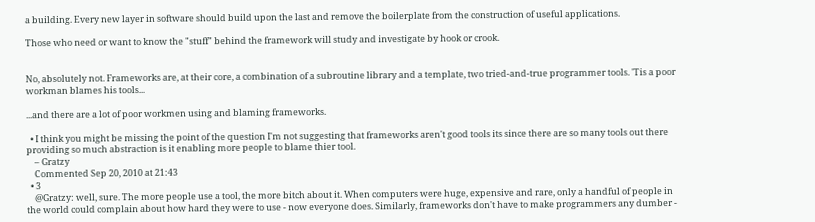a building. Every new layer in software should build upon the last and remove the boilerplate from the construction of useful applications.

Those who need or want to know the "stuff" behind the framework will study and investigate by hook or crook.


No, absolutely not. Frameworks are, at their core, a combination of a subroutine library and a template, two tried-and-true programmer tools. 'Tis a poor workman blames his tools...

...and there are a lot of poor workmen using and blaming frameworks.

  • I think you might be missing the point of the question I'm not suggesting that frameworks aren't good tools its since there are so many tools out there providing so much abstraction is it enabling more people to blame thier tool.
    – Gratzy
    Commented Sep 20, 2010 at 21:43
  • 3
    @Gratzy: well, sure. The more people use a tool, the more bitch about it. When computers were huge, expensive and rare, only a handful of people in the world could complain about how hard they were to use - now everyone does. Similarly, frameworks don't have to make programmers any dumber -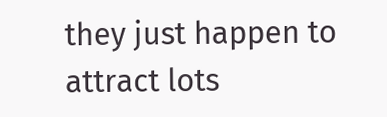they just happen to attract lots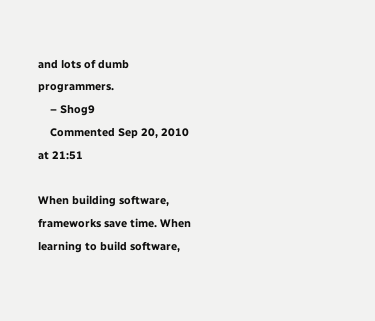and lots of dumb programmers.
    – Shog9
    Commented Sep 20, 2010 at 21:51

When building software, frameworks save time. When learning to build software,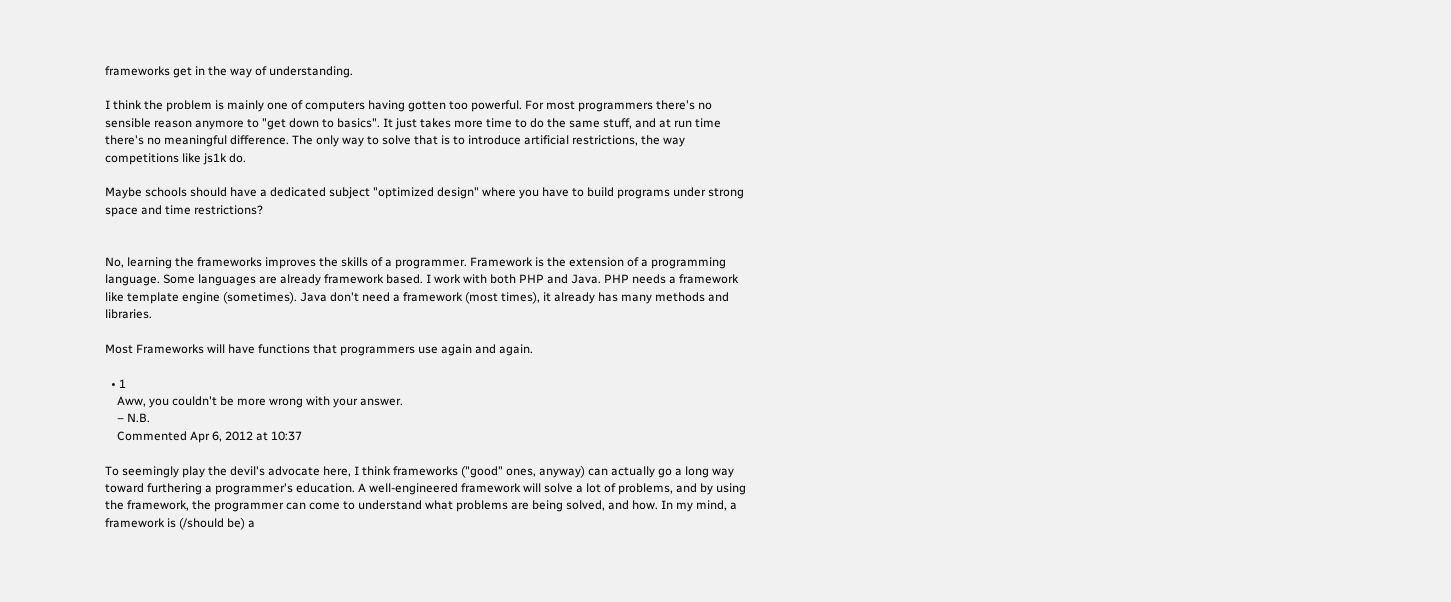frameworks get in the way of understanding.

I think the problem is mainly one of computers having gotten too powerful. For most programmers there's no sensible reason anymore to "get down to basics". It just takes more time to do the same stuff, and at run time there's no meaningful difference. The only way to solve that is to introduce artificial restrictions, the way competitions like js1k do.

Maybe schools should have a dedicated subject "optimized design" where you have to build programs under strong space and time restrictions?


No, learning the frameworks improves the skills of a programmer. Framework is the extension of a programming language. Some languages are already framework based. I work with both PHP and Java. PHP needs a framework like template engine (sometimes). Java don't need a framework (most times), it already has many methods and libraries.

Most Frameworks will have functions that programmers use again and again.

  • 1
    Aww, you couldn't be more wrong with your answer.
    – N.B.
    Commented Apr 6, 2012 at 10:37

To seemingly play the devil's advocate here, I think frameworks ("good" ones, anyway) can actually go a long way toward furthering a programmer's education. A well-engineered framework will solve a lot of problems, and by using the framework, the programmer can come to understand what problems are being solved, and how. In my mind, a framework is (/should be) a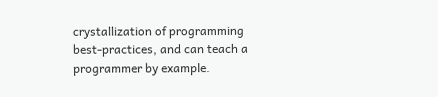crystallization of programming best-practices, and can teach a programmer by example.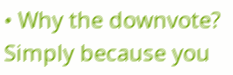• Why the downvote? Simply because you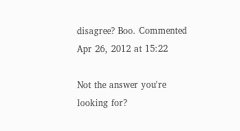disagree? Boo. Commented Apr 26, 2012 at 15:22

Not the answer you're looking for?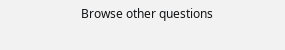Browse other questions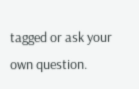tagged or ask your own question.